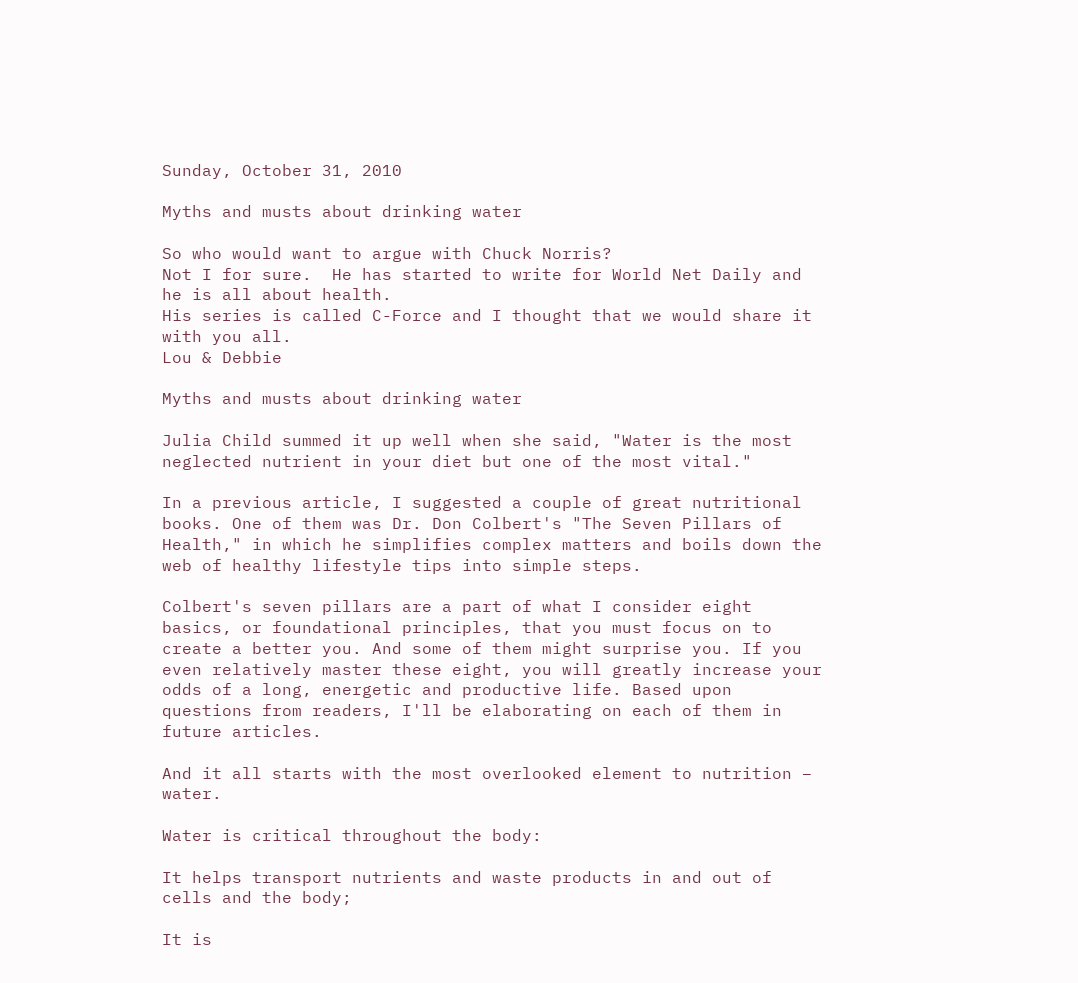Sunday, October 31, 2010

Myths and musts about drinking water

So who would want to argue with Chuck Norris?
Not I for sure.  He has started to write for World Net Daily and he is all about health.
His series is called C-Force and I thought that we would share it with you all.
Lou & Debbie

Myths and musts about drinking water

Julia Child summed it up well when she said, "Water is the most neglected nutrient in your diet but one of the most vital."

In a previous article, I suggested a couple of great nutritional books. One of them was Dr. Don Colbert's "The Seven Pillars of Health," in which he simplifies complex matters and boils down the web of healthy lifestyle tips into simple steps.

Colbert's seven pillars are a part of what I consider eight basics, or foundational principles, that you must focus on to create a better you. And some of them might surprise you. If you even relatively master these eight, you will greatly increase your odds of a long, energetic and productive life. Based upon questions from readers, I'll be elaborating on each of them in future articles.

And it all starts with the most overlooked element to nutrition – water.

Water is critical throughout the body:

It helps transport nutrients and waste products in and out of cells and the body;

It is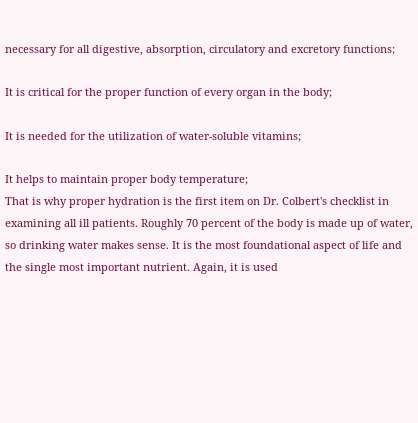necessary for all digestive, absorption, circulatory and excretory functions;

It is critical for the proper function of every organ in the body;

It is needed for the utilization of water-soluble vitamins;

It helps to maintain proper body temperature;
That is why proper hydration is the first item on Dr. Colbert's checklist in examining all ill patients. Roughly 70 percent of the body is made up of water, so drinking water makes sense. It is the most foundational aspect of life and the single most important nutrient. Again, it is used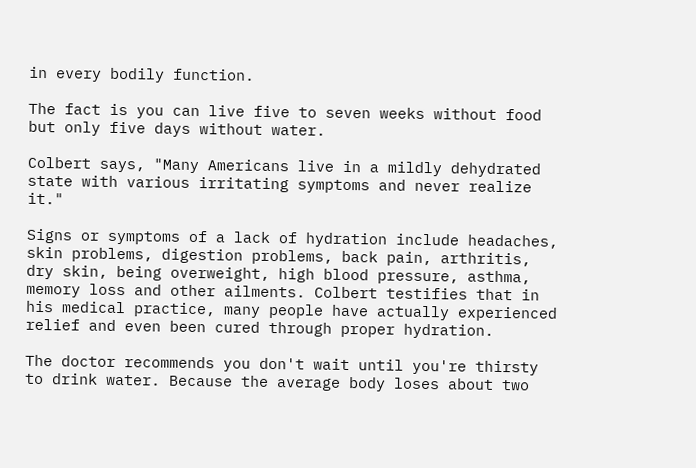in every bodily function.

The fact is you can live five to seven weeks without food but only five days without water.

Colbert says, "Many Americans live in a mildly dehydrated state with various irritating symptoms and never realize it."

Signs or symptoms of a lack of hydration include headaches, skin problems, digestion problems, back pain, arthritis, dry skin, being overweight, high blood pressure, asthma, memory loss and other ailments. Colbert testifies that in his medical practice, many people have actually experienced relief and even been cured through proper hydration.

The doctor recommends you don't wait until you're thirsty to drink water. Because the average body loses about two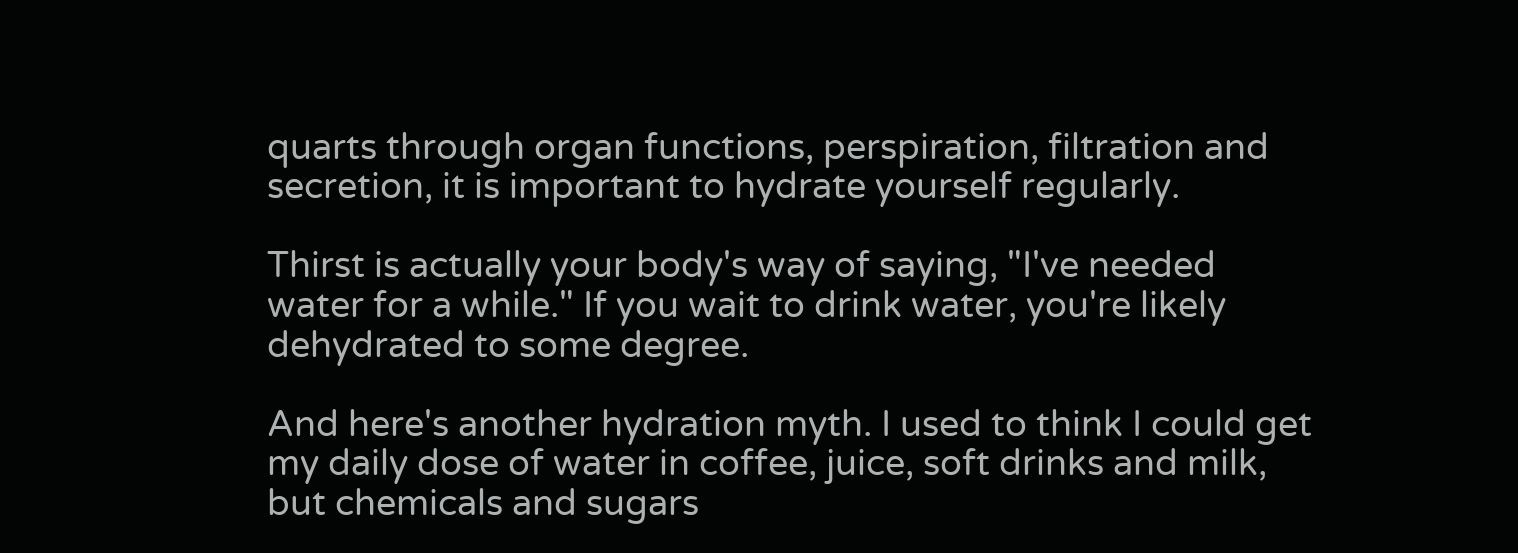quarts through organ functions, perspiration, filtration and secretion, it is important to hydrate yourself regularly.

Thirst is actually your body's way of saying, "I've needed water for a while." If you wait to drink water, you're likely dehydrated to some degree.

And here's another hydration myth. I used to think I could get my daily dose of water in coffee, juice, soft drinks and milk, but chemicals and sugars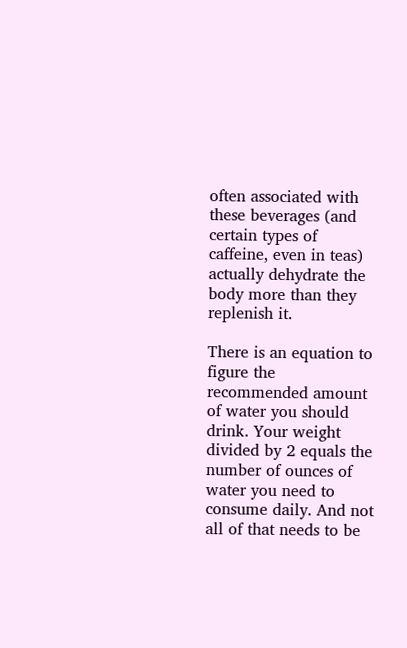often associated with these beverages (and certain types of caffeine, even in teas) actually dehydrate the body more than they replenish it.

There is an equation to figure the recommended amount of water you should drink. Your weight divided by 2 equals the number of ounces of water you need to consume daily. And not all of that needs to be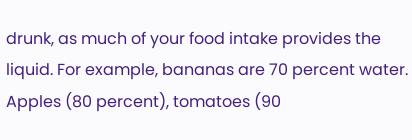drunk, as much of your food intake provides the liquid. For example, bananas are 70 percent water. Apples (80 percent), tomatoes (90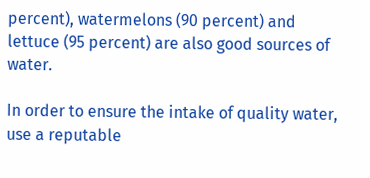percent), watermelons (90 percent) and lettuce (95 percent) are also good sources of water.

In order to ensure the intake of quality water, use a reputable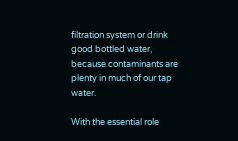filtration system or drink good bottled water, because contaminants are plenty in much of our tap water.

With the essential role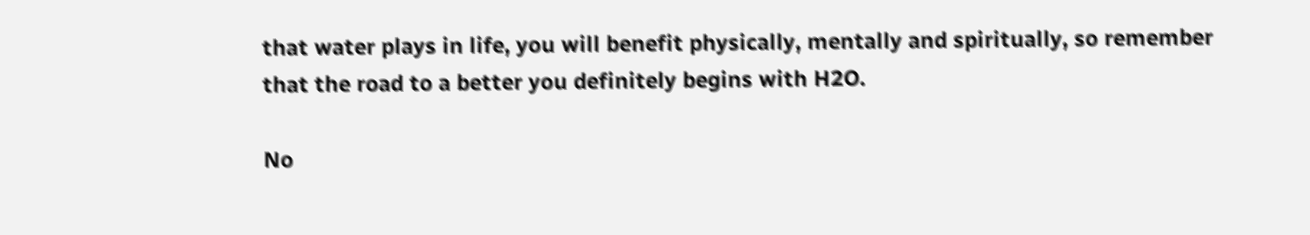that water plays in life, you will benefit physically, mentally and spiritually, so remember that the road to a better you definitely begins with H2O.

No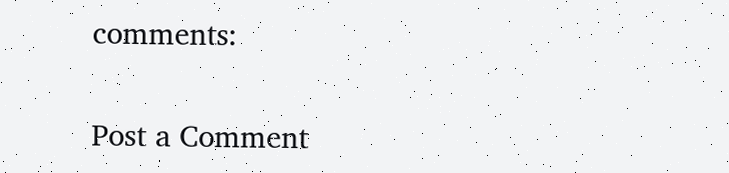comments:

Post a Comment